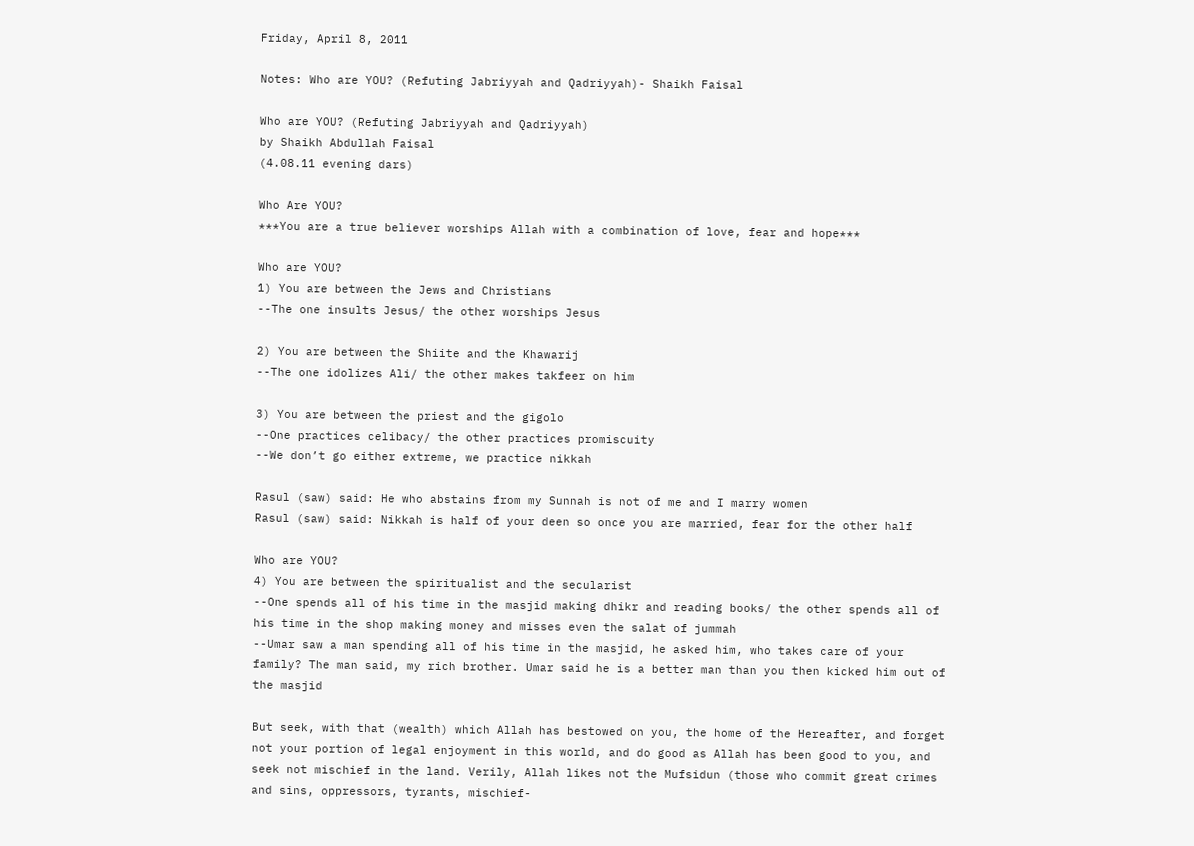Friday, April 8, 2011

Notes: Who are YOU? (Refuting Jabriyyah and Qadriyyah)- Shaikh Faisal

Who are YOU? (Refuting Jabriyyah and Qadriyyah)
by Shaikh Abdullah Faisal
(4.08.11 evening dars)

Who Are YOU?
***You are a true believer worships Allah with a combination of love, fear and hope***

Who are YOU?
1) You are between the Jews and Christians
--The one insults Jesus/ the other worships Jesus

2) You are between the Shiite and the Khawarij
--The one idolizes Ali/ the other makes takfeer on him

3) You are between the priest and the gigolo
--One practices celibacy/ the other practices promiscuity
--We don’t go either extreme, we practice nikkah

Rasul (saw) said: He who abstains from my Sunnah is not of me and I marry women
Rasul (saw) said: Nikkah is half of your deen so once you are married, fear for the other half

Who are YOU?
4) You are between the spiritualist and the secularist
--One spends all of his time in the masjid making dhikr and reading books/ the other spends all of his time in the shop making money and misses even the salat of jummah
--Umar saw a man spending all of his time in the masjid, he asked him, who takes care of your family? The man said, my rich brother. Umar said he is a better man than you then kicked him out of the masjid

But seek, with that (wealth) which Allah has bestowed on you, the home of the Hereafter, and forget not your portion of legal enjoyment in this world, and do good as Allah has been good to you, and seek not mischief in the land. Verily, Allah likes not the Mufsidun (those who commit great crimes and sins, oppressors, tyrants, mischief-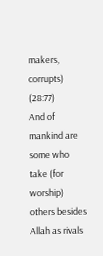makers, corrupts) (28:77)
And of mankind are some who take (for worship) others besides Allah as rivals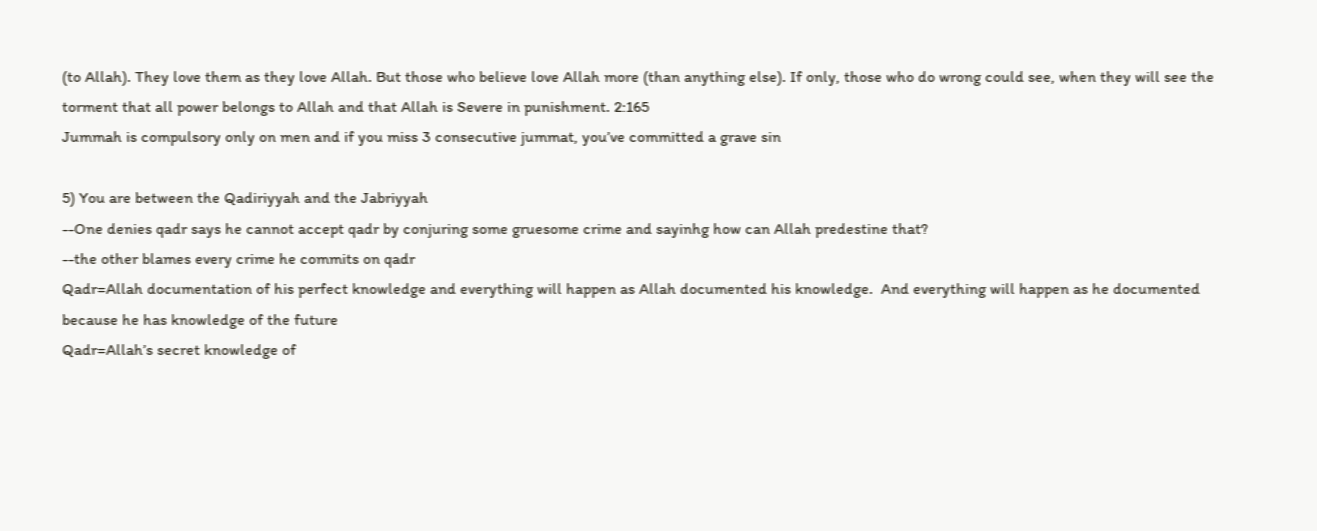(to Allah). They love them as they love Allah. But those who believe love Allah more (than anything else). If only, those who do wrong could see, when they will see the torment that all power belongs to Allah and that Allah is Severe in punishment. 2:165
Jummah is compulsory only on men and if you miss 3 consecutive jummat, you’ve committed a grave sin

5) You are between the Qadiriyyah and the Jabriyyah
--One denies qadr says he cannot accept qadr by conjuring some gruesome crime and sayinhg how can Allah predestine that?
--the other blames every crime he commits on qadr
Qadr=Allah documentation of his perfect knowledge and everything will happen as Allah documented his knowledge.  And everything will happen as he documented because he has knowledge of the future
Qadr=Allah’s secret knowledge of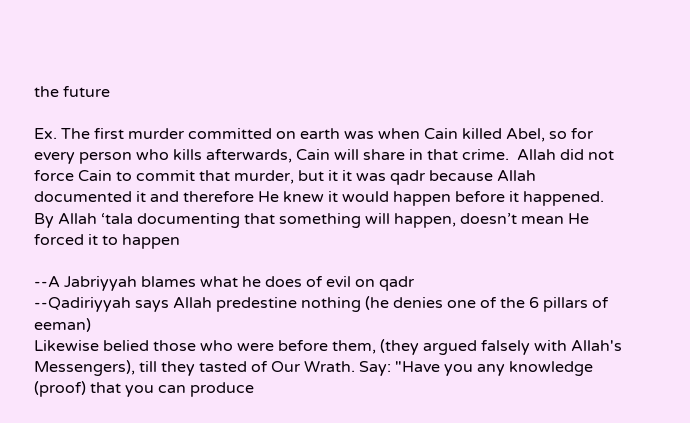the future

Ex. The first murder committed on earth was when Cain killed Abel, so for every person who kills afterwards, Cain will share in that crime.  Allah did not force Cain to commit that murder, but it it was qadr because Allah documented it and therefore He knew it would happen before it happened.  By Allah ‘tala documenting that something will happen, doesn’t mean He forced it to happen

--A Jabriyyah blames what he does of evil on qadr
--Qadiriyyah says Allah predestine nothing (he denies one of the 6 pillars of eeman)
Likewise belied those who were before them, (they argued falsely with Allah's Messengers), till they tasted of Our Wrath. Say: "Have you any knowledge (proof) that you can produce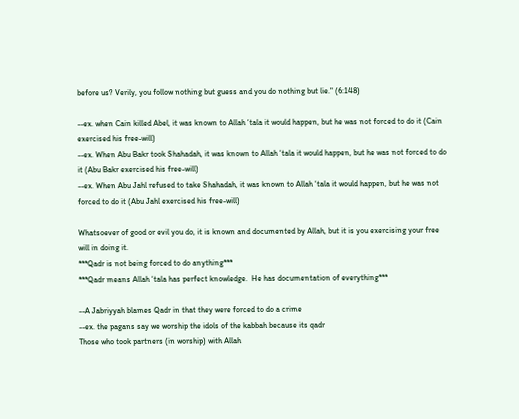before us? Verily, you follow nothing but guess and you do nothing but lie." (6:148)

--ex. when Cain killed Abel, it was known to Allah ‘tala it would happen, but he was not forced to do it (Cain exercised his free-will)
--ex. When Abu Bakr took Shahadah, it was known to Allah ‘tala it would happen, but he was not forced to do it (Abu Bakr exercised his free-will)
--ex. When Abu Jahl refused to take Shahadah, it was known to Allah ‘tala it would happen, but he was not forced to do it (Abu Jahl exercised his free-will)

Whatsoever of good or evil you do, it is known and documented by Allah, but it is you exercising your free will in doing it.
***Qadr is not being forced to do anything***
***Qadr means Allah ‘tala has perfect knowledge.  He has documentation of everything***

--A Jabriyyah blames Qadr in that they were forced to do a crime
--ex. the pagans say we worship the idols of the kabbah because its qadr
Those who took partners (in worship) with Allah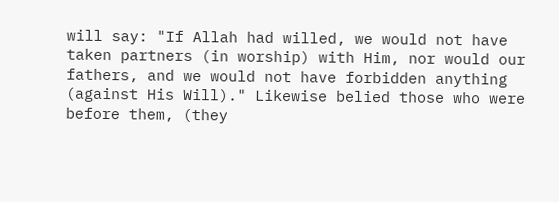will say: "If Allah had willed, we would not have taken partners (in worship) with Him, nor would our fathers, and we would not have forbidden anything (against His Will)." Likewise belied those who were before them, (they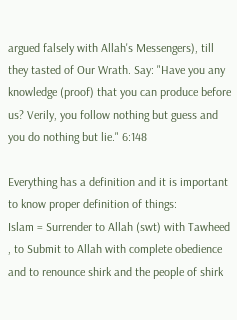argued falsely with Allah's Messengers), till they tasted of Our Wrath. Say: "Have you any knowledge (proof) that you can produce before us? Verily, you follow nothing but guess and you do nothing but lie." 6:148

Everything has a definition and it is important to know proper definition of things:
Islam = Surrender to Allah (swt) with Tawheed , to Submit to Allah with complete obedience and to renounce shirk and the people of shirk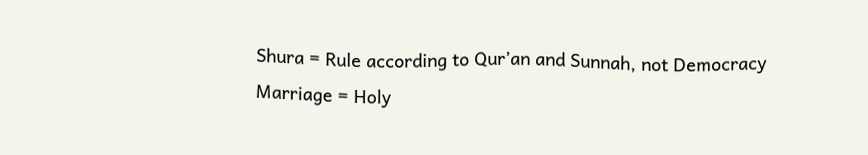Shura = Rule according to Qur’an and Sunnah, not Democracy
Marriage = Holy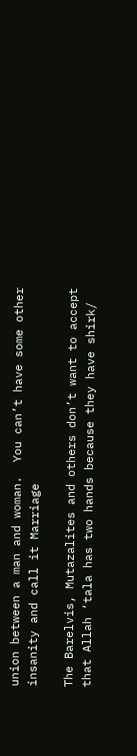union between a man and woman.  You can’t have some other insanity and call it Marriage

The Barelvis, Mutazalites and others don’t want to accept that Allah ‘tala has two hands because they have shirk/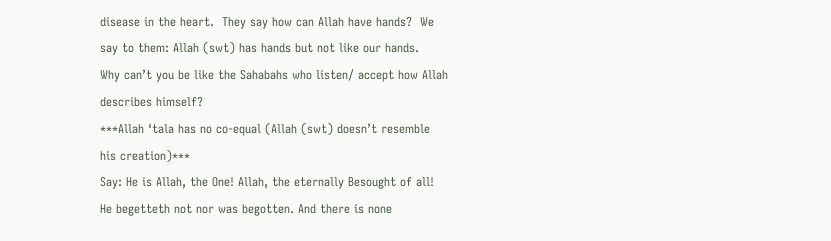disease in the heart.  They say how can Allah have hands?  We say to them: Allah (swt) has hands but not like our hands.
Why can’t you be like the Sahabahs who listen/ accept how Allah describes himself?
***Allah ‘tala has no co-equal (Allah (swt) doesn’t resemble his creation)***
Say: He is Allah, the One! Allah, the eternally Besought of all! He begetteth not nor was begotten. And there is none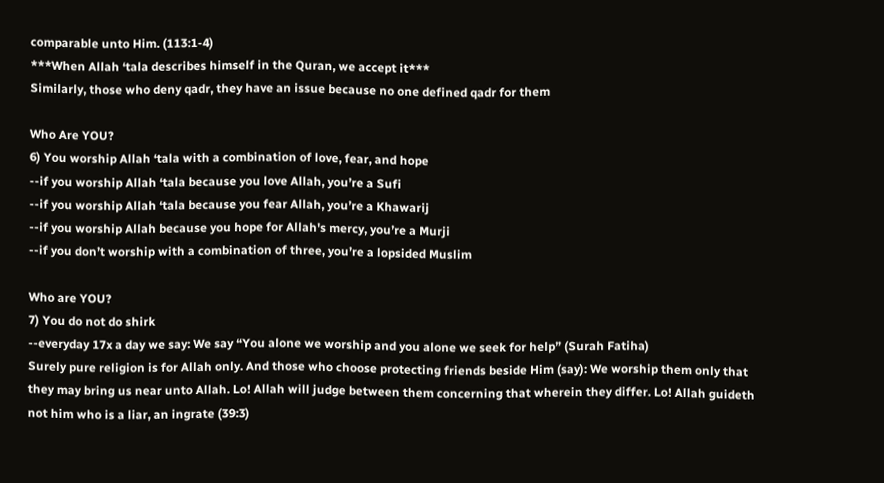comparable unto Him. (113:1-4)
***When Allah ‘tala describes himself in the Quran, we accept it***
Similarly, those who deny qadr, they have an issue because no one defined qadr for them

Who Are YOU?
6) You worship Allah ‘tala with a combination of love, fear, and hope
--if you worship Allah ‘tala because you love Allah, you’re a Sufi
--if you worship Allah ‘tala because you fear Allah, you’re a Khawarij
--if you worship Allah because you hope for Allah's mercy, you’re a Murji
--if you don’t worship with a combination of three, you’re a lopsided Muslim

Who are YOU?
7) You do not do shirk
--everyday 17x a day we say: We say “You alone we worship and you alone we seek for help” (Surah Fatiha)
Surely pure religion is for Allah only. And those who choose protecting friends beside Him (say): We worship them only that they may bring us near unto Allah. Lo! Allah will judge between them concerning that wherein they differ. Lo! Allah guideth not him who is a liar, an ingrate (39:3)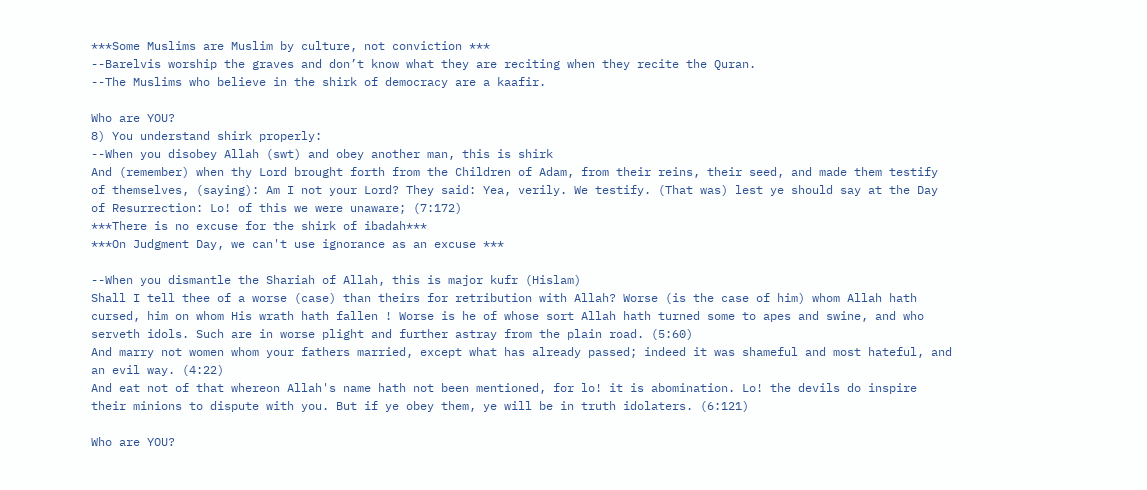***Some Muslims are Muslim by culture, not conviction ***
--Barelvis worship the graves and don’t know what they are reciting when they recite the Quran.
--The Muslims who believe in the shirk of democracy are a kaafir.

Who are YOU?
8) You understand shirk properly:
--When you disobey Allah (swt) and obey another man, this is shirk
And (remember) when thy Lord brought forth from the Children of Adam, from their reins, their seed, and made them testify of themselves, (saying): Am I not your Lord? They said: Yea, verily. We testify. (That was) lest ye should say at the Day of Resurrection: Lo! of this we were unaware; (7:172)
***There is no excuse for the shirk of ibadah***
***On Judgment Day, we can't use ignorance as an excuse ***

--When you dismantle the Shariah of Allah, this is major kufr (Hislam)
Shall I tell thee of a worse (case) than theirs for retribution with Allah? Worse (is the case of him) whom Allah hath cursed, him on whom His wrath hath fallen ! Worse is he of whose sort Allah hath turned some to apes and swine, and who serveth idols. Such are in worse plight and further astray from the plain road. (5:60)
And marry not women whom your fathers married, except what has already passed; indeed it was shameful and most hateful, and an evil way. (4:22)
And eat not of that whereon Allah's name hath not been mentioned, for lo! it is abomination. Lo! the devils do inspire their minions to dispute with you. But if ye obey them, ye will be in truth idolaters. (6:121)

Who are YOU?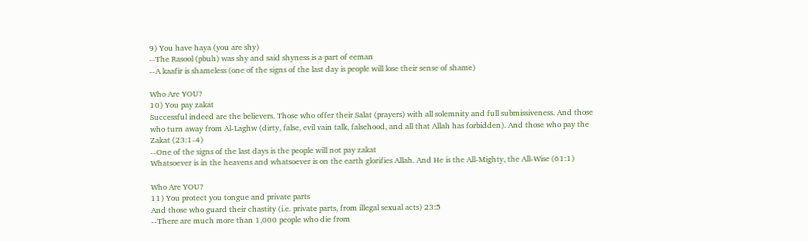9) You have haya (you are shy)
--The Rasool (pbuh) was shy and said shyness is a part of eeman
--A kaafir is shameless (one of the signs of the last day is people will lose their sense of shame)

Who Are YOU?
10) You pay zakat
Successful indeed are the believers. Those who offer their Salat (prayers) with all solemnity and full submissiveness. And those who turn away from Al-Laghw (dirty, false, evil vain talk, falsehood, and all that Allah has forbidden). And those who pay the Zakat (23:1-4)
--One of the signs of the last days is the people will not pay zakat
Whatsoever is in the heavens and whatsoever is on the earth glorifies Allah. And He is the All-Mighty, the All-Wise (61:1)

Who Are YOU?
11) You protect you tongue and private parts
And those who guard their chastity (i.e. private parts, from illegal sexual acts) 23:5
--There are much more than 1,000 people who die from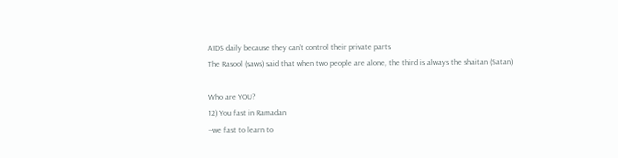AIDS daily because they can’t control their private parts
The Rasool (saws) said that when two people are alone, the third is always the shaitan (Satan)

Who are YOU?
12) You fast in Ramadan
--we fast to learn to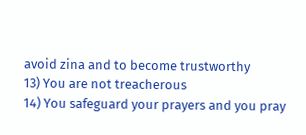avoid zina and to become trustworthy
13) You are not treacherous
14) You safeguard your prayers and you pray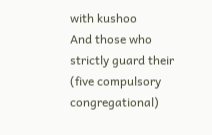with kushoo
And those who strictly guard their (five compulsory congregational)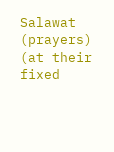Salawat (prayers) (at their fixed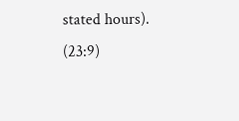stated hours). (23:9)